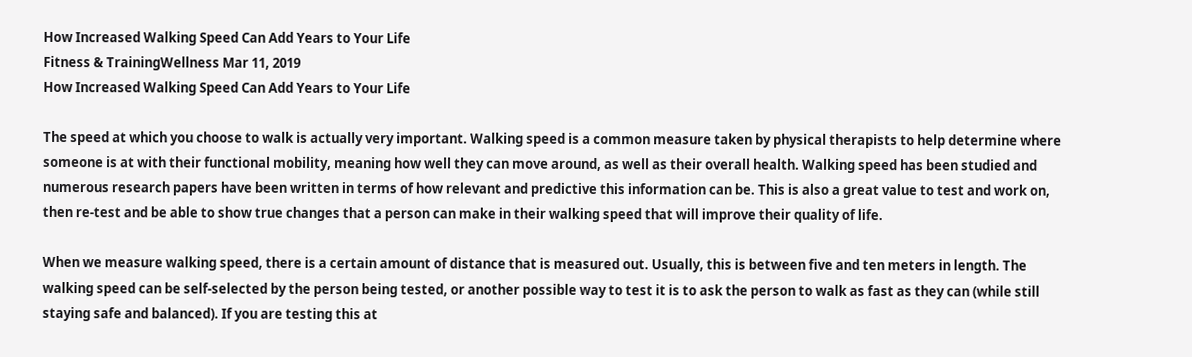How Increased Walking Speed Can Add Years to Your Life
Fitness & TrainingWellness Mar 11, 2019
How Increased Walking Speed Can Add Years to Your Life

The speed at which you choose to walk is actually very important. Walking speed is a common measure taken by physical therapists to help determine where someone is at with their functional mobility, meaning how well they can move around, as well as their overall health. Walking speed has been studied and numerous research papers have been written in terms of how relevant and predictive this information can be. This is also a great value to test and work on, then re-test and be able to show true changes that a person can make in their walking speed that will improve their quality of life.

When we measure walking speed, there is a certain amount of distance that is measured out. Usually, this is between five and ten meters in length. The walking speed can be self-selected by the person being tested, or another possible way to test it is to ask the person to walk as fast as they can (while still staying safe and balanced). If you are testing this at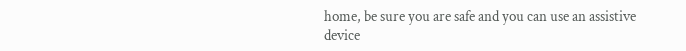home, be sure you are safe and you can use an assistive device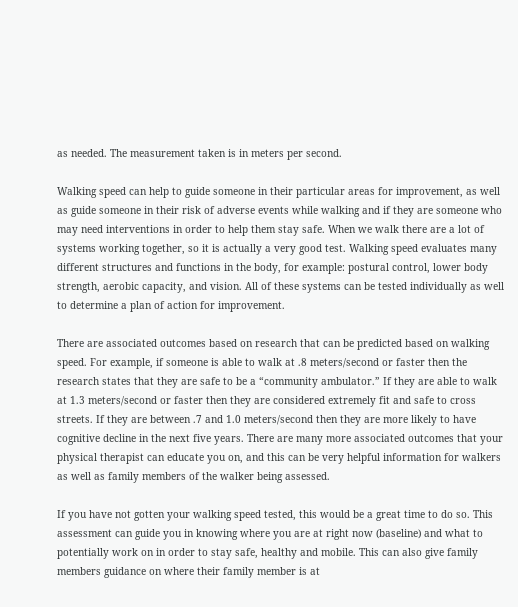as needed. The measurement taken is in meters per second.

Walking speed can help to guide someone in their particular areas for improvement, as well as guide someone in their risk of adverse events while walking and if they are someone who may need interventions in order to help them stay safe. When we walk there are a lot of systems working together, so it is actually a very good test. Walking speed evaluates many different structures and functions in the body, for example: postural control, lower body strength, aerobic capacity, and vision. All of these systems can be tested individually as well to determine a plan of action for improvement.

There are associated outcomes based on research that can be predicted based on walking speed. For example, if someone is able to walk at .8 meters/second or faster then the research states that they are safe to be a “community ambulator.” If they are able to walk at 1.3 meters/second or faster then they are considered extremely fit and safe to cross streets. If they are between .7 and 1.0 meters/second then they are more likely to have cognitive decline in the next five years. There are many more associated outcomes that your physical therapist can educate you on, and this can be very helpful information for walkers as well as family members of the walker being assessed.

If you have not gotten your walking speed tested, this would be a great time to do so. This assessment can guide you in knowing where you are at right now (baseline) and what to potentially work on in order to stay safe, healthy and mobile. This can also give family members guidance on where their family member is at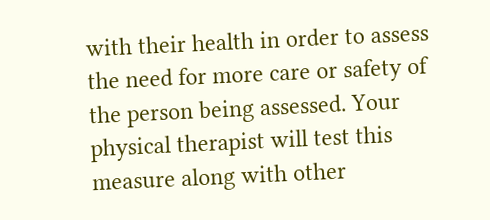with their health in order to assess the need for more care or safety of the person being assessed. Your physical therapist will test this measure along with other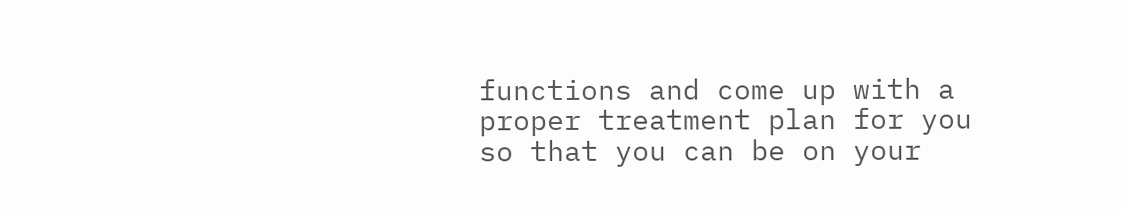functions and come up with a proper treatment plan for you so that you can be on your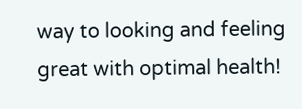way to looking and feeling great with optimal health!